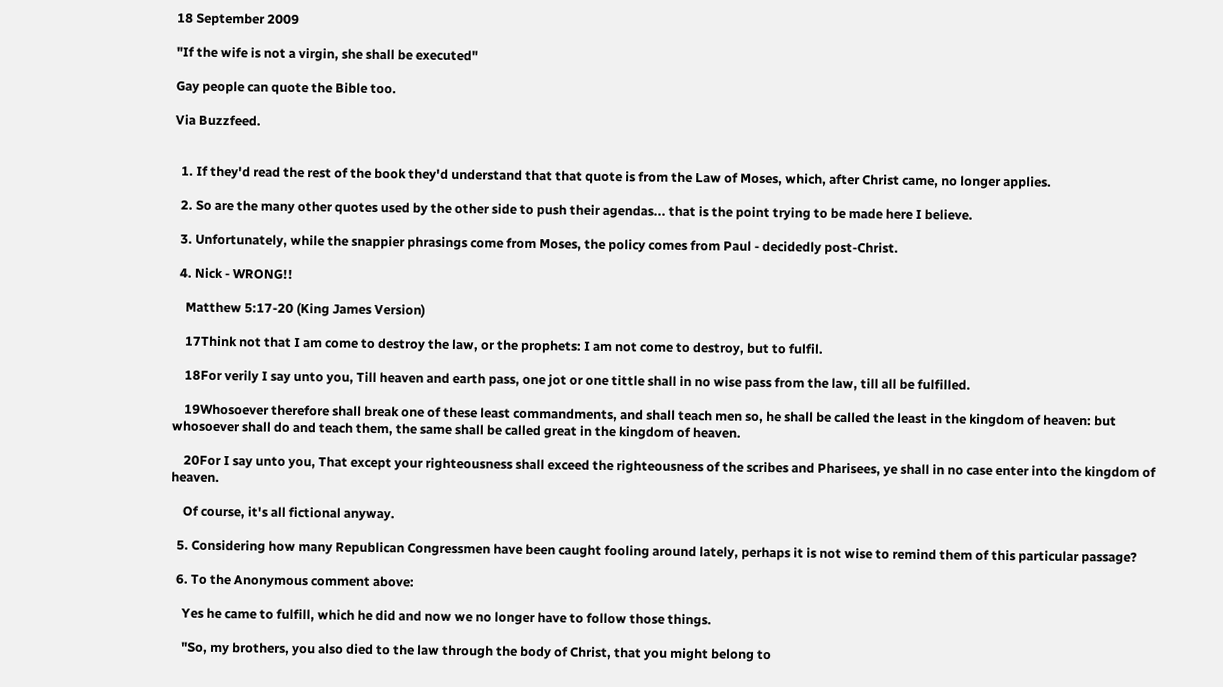18 September 2009

"If the wife is not a virgin, she shall be executed"

Gay people can quote the Bible too.

Via Buzzfeed.


  1. If they'd read the rest of the book they'd understand that that quote is from the Law of Moses, which, after Christ came, no longer applies.

  2. So are the many other quotes used by the other side to push their agendas... that is the point trying to be made here I believe.

  3. Unfortunately, while the snappier phrasings come from Moses, the policy comes from Paul - decidedly post-Christ.

  4. Nick - WRONG!!

    Matthew 5:17-20 (King James Version)

    17Think not that I am come to destroy the law, or the prophets: I am not come to destroy, but to fulfil.

    18For verily I say unto you, Till heaven and earth pass, one jot or one tittle shall in no wise pass from the law, till all be fulfilled.

    19Whosoever therefore shall break one of these least commandments, and shall teach men so, he shall be called the least in the kingdom of heaven: but whosoever shall do and teach them, the same shall be called great in the kingdom of heaven.

    20For I say unto you, That except your righteousness shall exceed the righteousness of the scribes and Pharisees, ye shall in no case enter into the kingdom of heaven.

    Of course, it's all fictional anyway.

  5. Considering how many Republican Congressmen have been caught fooling around lately, perhaps it is not wise to remind them of this particular passage?

  6. To the Anonymous comment above:

    Yes he came to fulfill, which he did and now we no longer have to follow those things.

    "So, my brothers, you also died to the law through the body of Christ, that you might belong to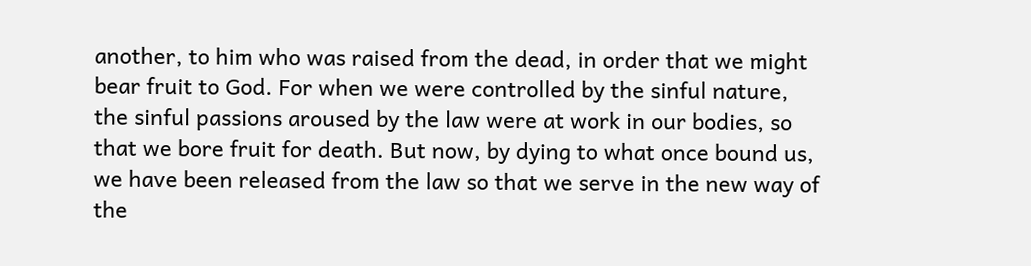another, to him who was raised from the dead, in order that we might bear fruit to God. For when we were controlled by the sinful nature, the sinful passions aroused by the law were at work in our bodies, so that we bore fruit for death. But now, by dying to what once bound us, we have been released from the law so that we serve in the new way of the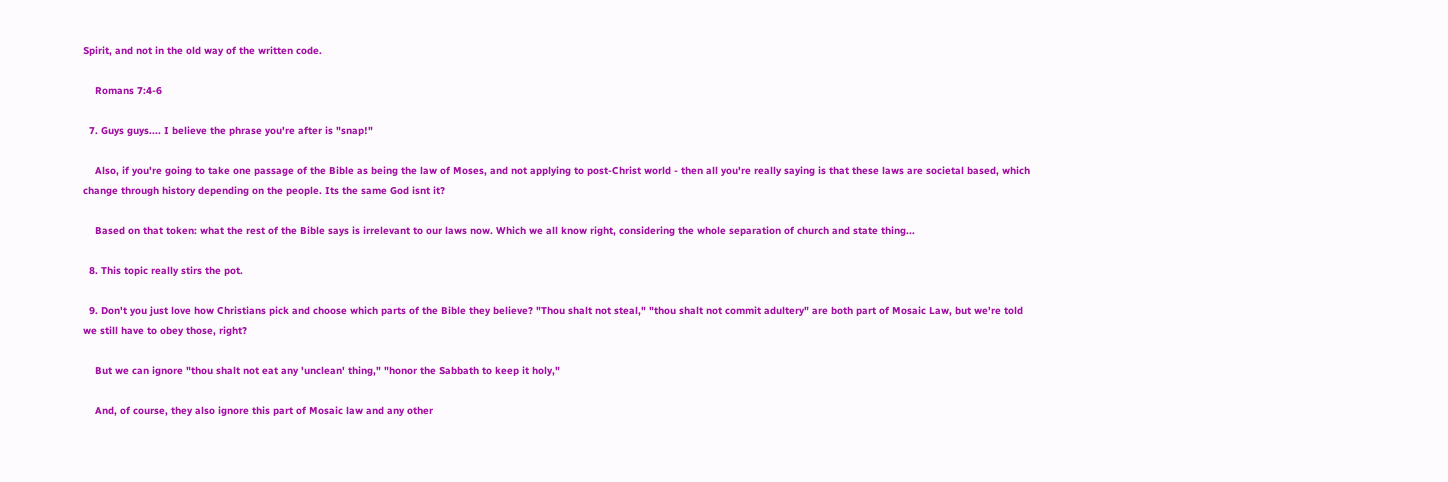Spirit, and not in the old way of the written code.

    Romans 7:4-6

  7. Guys guys.... I believe the phrase you're after is "snap!"

    Also, if you're going to take one passage of the Bible as being the law of Moses, and not applying to post-Christ world - then all you're really saying is that these laws are societal based, which change through history depending on the people. Its the same God isnt it?

    Based on that token: what the rest of the Bible says is irrelevant to our laws now. Which we all know right, considering the whole separation of church and state thing...

  8. This topic really stirs the pot.

  9. Don't you just love how Christians pick and choose which parts of the Bible they believe? "Thou shalt not steal," "thou shalt not commit adultery" are both part of Mosaic Law, but we're told we still have to obey those, right?

    But we can ignore "thou shalt not eat any 'unclean' thing," "honor the Sabbath to keep it holy,"

    And, of course, they also ignore this part of Mosaic law and any other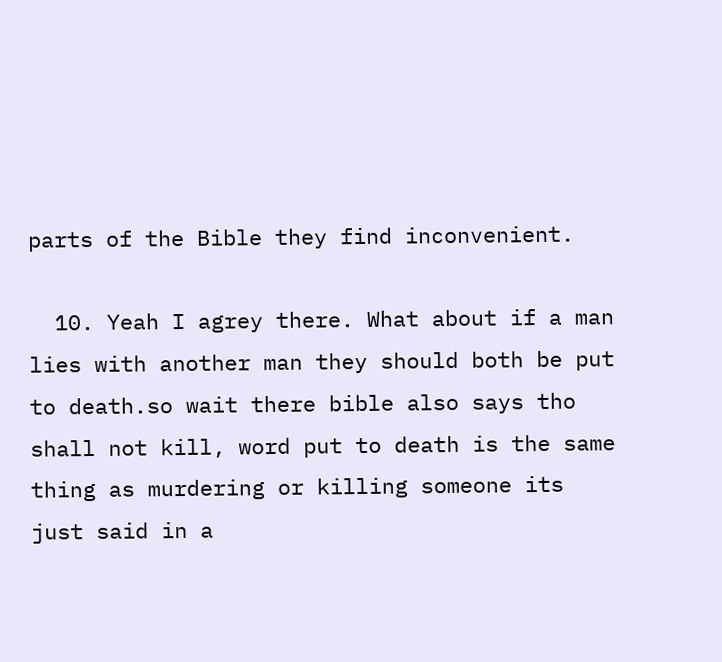parts of the Bible they find inconvenient.

  10. Yeah I agrey there. What about if a man lies with another man they should both be put to death.so wait there bible also says tho shall not kill, word put to death is the same thing as murdering or killing someone its just said in a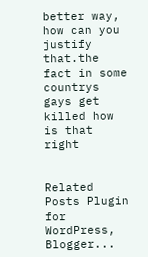better way, how can you justify that.the fact in some countrys gays get killed how is that right


Related Posts Plugin for WordPress, Blogger...